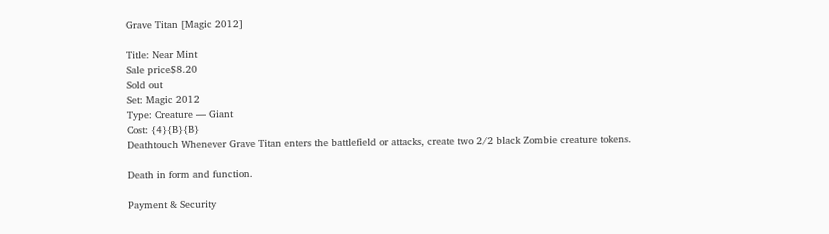Grave Titan [Magic 2012]

Title: Near Mint
Sale price$8.20
Sold out
Set: Magic 2012
Type: Creature — Giant
Cost: {4}{B}{B}
Deathtouch Whenever Grave Titan enters the battlefield or attacks, create two 2/2 black Zombie creature tokens.

Death in form and function.

Payment & Security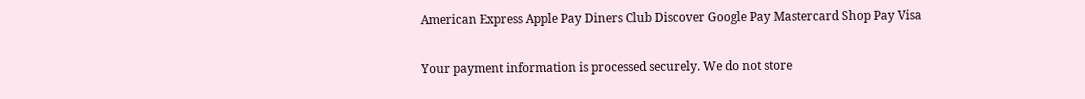American Express Apple Pay Diners Club Discover Google Pay Mastercard Shop Pay Visa

Your payment information is processed securely. We do not store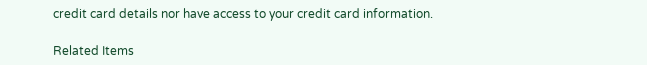credit card details nor have access to your credit card information.

Related Items